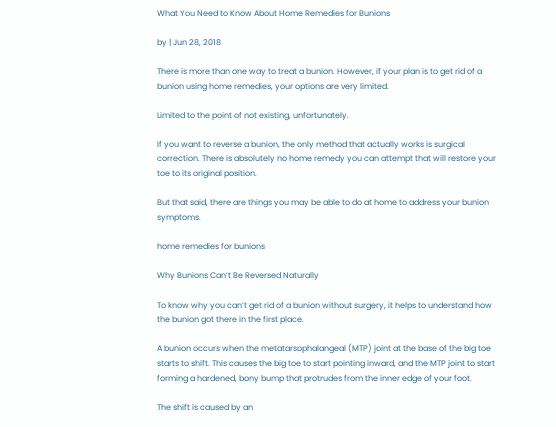What You Need to Know About Home Remedies for Bunions

by | Jun 28, 2018

There is more than one way to treat a bunion. However, if your plan is to get rid of a bunion using home remedies, your options are very limited.

Limited to the point of not existing, unfortunately.

If you want to reverse a bunion, the only method that actually works is surgical correction. There is absolutely no home remedy you can attempt that will restore your toe to its original position.

But that said, there are things you may be able to do at home to address your bunion symptoms.

home remedies for bunions

Why Bunions Can’t Be Reversed Naturally

To know why you can’t get rid of a bunion without surgery, it helps to understand how the bunion got there in the first place.

A bunion occurs when the metatarsophalangeal (MTP) joint at the base of the big toe starts to shift. This causes the big toe to start pointing inward, and the MTP joint to start forming a hardened, bony bump that protrudes from the inner edge of your foot.

The shift is caused by an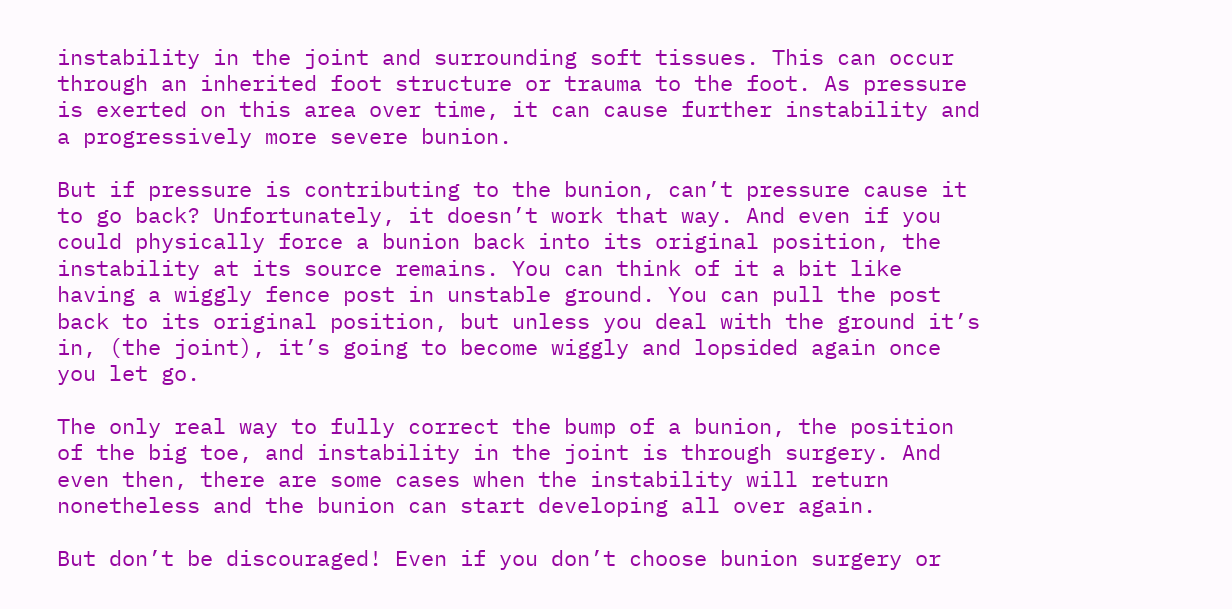instability in the joint and surrounding soft tissues. This can occur through an inherited foot structure or trauma to the foot. As pressure is exerted on this area over time, it can cause further instability and a progressively more severe bunion.

But if pressure is contributing to the bunion, can’t pressure cause it to go back? Unfortunately, it doesn’t work that way. And even if you could physically force a bunion back into its original position, the instability at its source remains. You can think of it a bit like having a wiggly fence post in unstable ground. You can pull the post back to its original position, but unless you deal with the ground it’s in, (the joint), it’s going to become wiggly and lopsided again once you let go.

The only real way to fully correct the bump of a bunion, the position of the big toe, and instability in the joint is through surgery. And even then, there are some cases when the instability will return nonetheless and the bunion can start developing all over again.

But don’t be discouraged! Even if you don’t choose bunion surgery or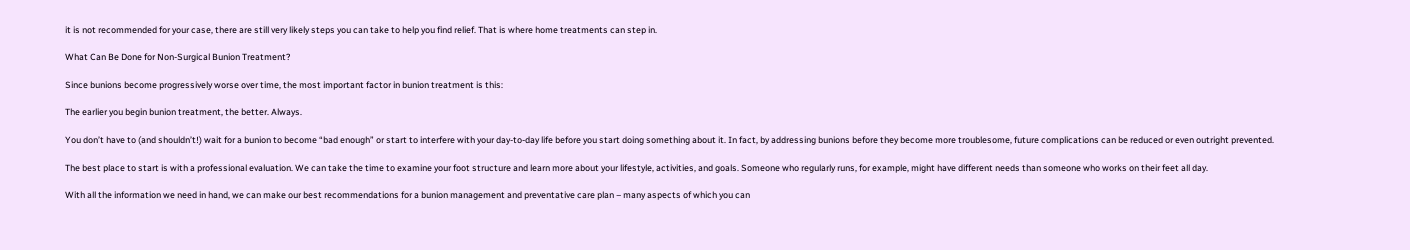it is not recommended for your case, there are still very likely steps you can take to help you find relief. That is where home treatments can step in.

What Can Be Done for Non-Surgical Bunion Treatment?

Since bunions become progressively worse over time, the most important factor in bunion treatment is this:

The earlier you begin bunion treatment, the better. Always.

You don’t have to (and shouldn’t!) wait for a bunion to become “bad enough” or start to interfere with your day-to-day life before you start doing something about it. In fact, by addressing bunions before they become more troublesome, future complications can be reduced or even outright prevented.

The best place to start is with a professional evaluation. We can take the time to examine your foot structure and learn more about your lifestyle, activities, and goals. Someone who regularly runs, for example, might have different needs than someone who works on their feet all day.

With all the information we need in hand, we can make our best recommendations for a bunion management and preventative care plan – many aspects of which you can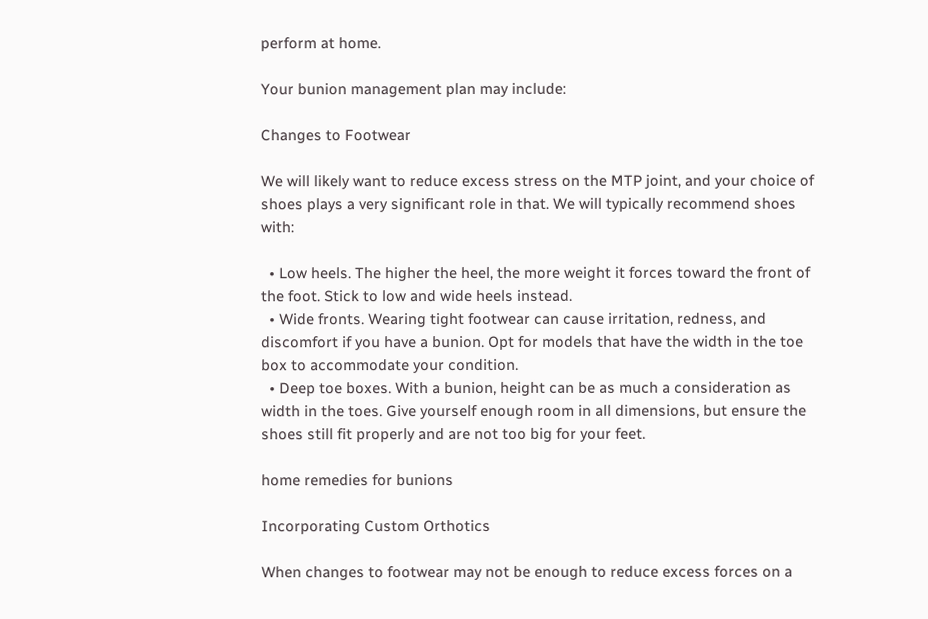perform at home.

Your bunion management plan may include:

Changes to Footwear

We will likely want to reduce excess stress on the MTP joint, and your choice of shoes plays a very significant role in that. We will typically recommend shoes with:

  • Low heels. The higher the heel, the more weight it forces toward the front of the foot. Stick to low and wide heels instead.
  • Wide fronts. Wearing tight footwear can cause irritation, redness, and discomfort if you have a bunion. Opt for models that have the width in the toe box to accommodate your condition.
  • Deep toe boxes. With a bunion, height can be as much a consideration as width in the toes. Give yourself enough room in all dimensions, but ensure the shoes still fit properly and are not too big for your feet.

home remedies for bunions

Incorporating Custom Orthotics

When changes to footwear may not be enough to reduce excess forces on a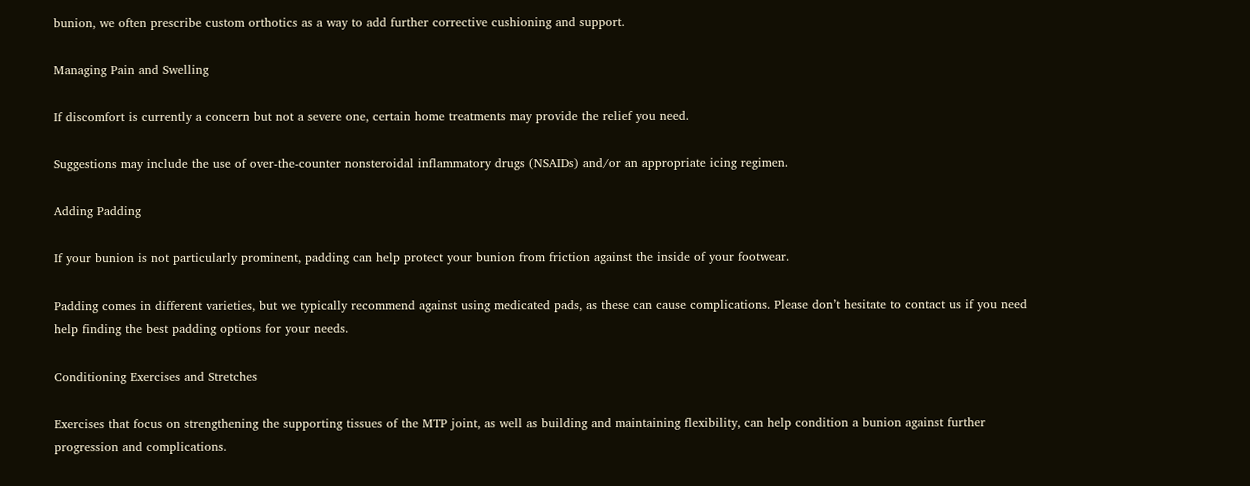bunion, we often prescribe custom orthotics as a way to add further corrective cushioning and support.

Managing Pain and Swelling

If discomfort is currently a concern but not a severe one, certain home treatments may provide the relief you need.

Suggestions may include the use of over-the-counter nonsteroidal inflammatory drugs (NSAIDs) and/or an appropriate icing regimen.

Adding Padding

If your bunion is not particularly prominent, padding can help protect your bunion from friction against the inside of your footwear.

Padding comes in different varieties, but we typically recommend against using medicated pads, as these can cause complications. Please don’t hesitate to contact us if you need help finding the best padding options for your needs.

Conditioning Exercises and Stretches

Exercises that focus on strengthening the supporting tissues of the MTP joint, as well as building and maintaining flexibility, can help condition a bunion against further progression and complications.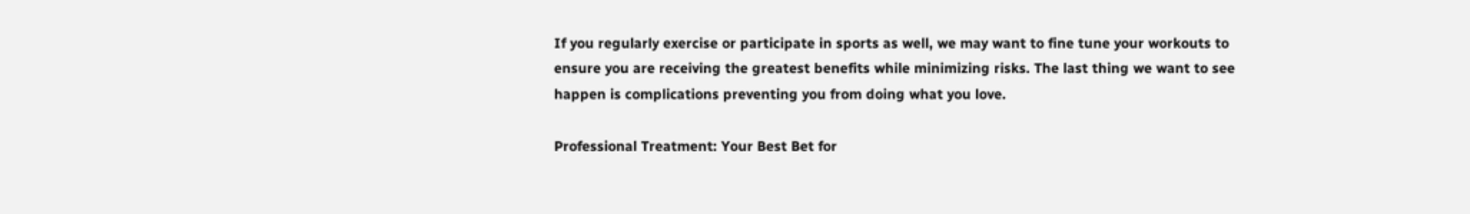If you regularly exercise or participate in sports as well, we may want to fine tune your workouts to ensure you are receiving the greatest benefits while minimizing risks. The last thing we want to see happen is complications preventing you from doing what you love.

Professional Treatment: Your Best Bet for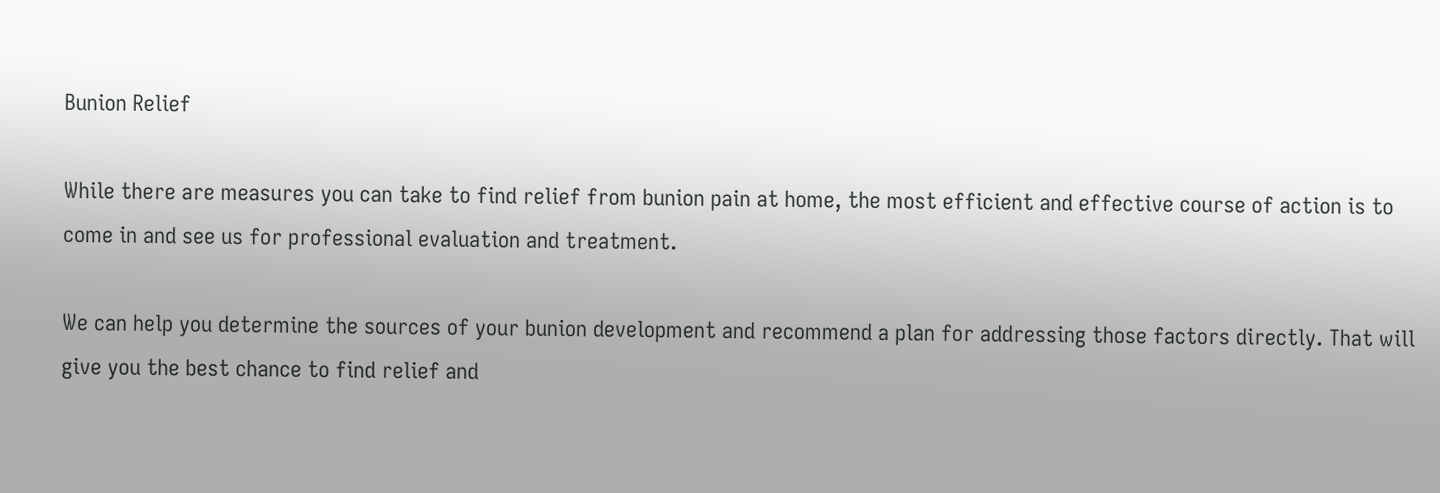Bunion Relief

While there are measures you can take to find relief from bunion pain at home, the most efficient and effective course of action is to come in and see us for professional evaluation and treatment.

We can help you determine the sources of your bunion development and recommend a plan for addressing those factors directly. That will give you the best chance to find relief and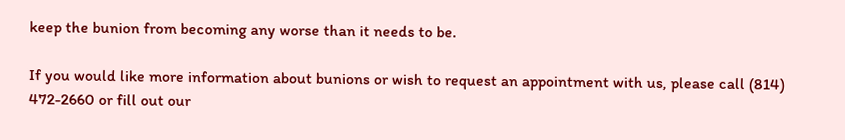keep the bunion from becoming any worse than it needs to be.

If you would like more information about bunions or wish to request an appointment with us, please call (814) 472-2660 or fill out our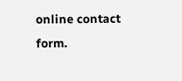online contact form.